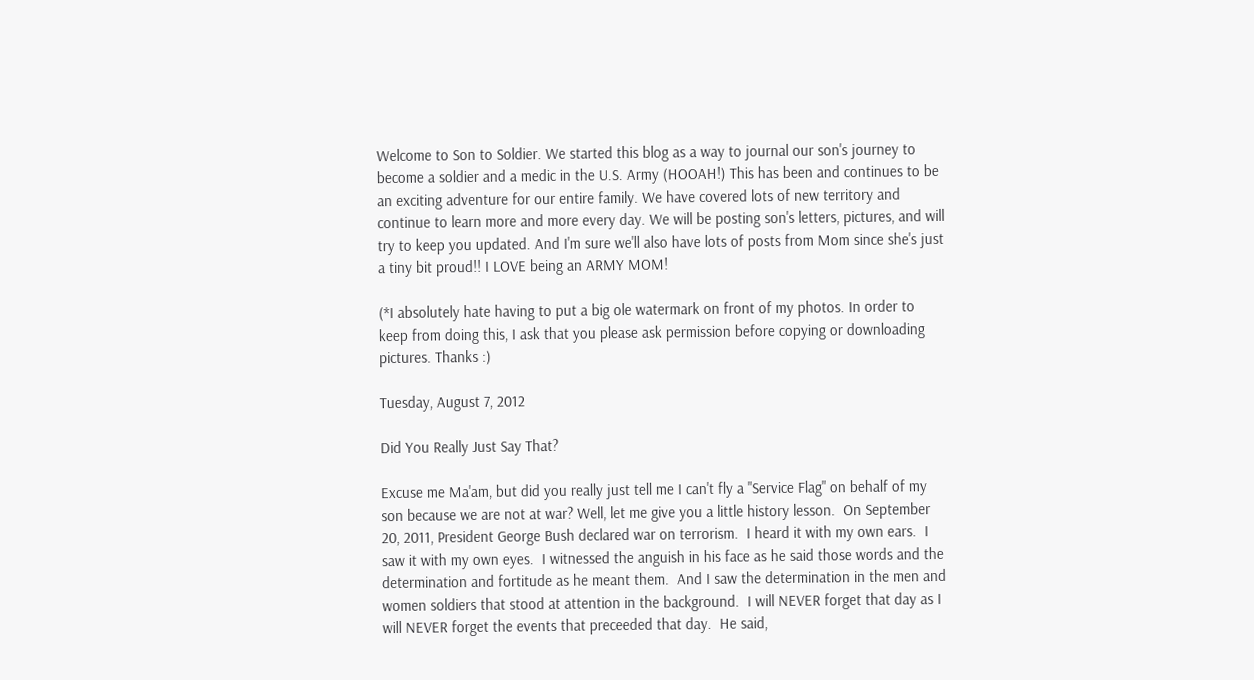Welcome to Son to Soldier. We started this blog as a way to journal our son's journey to become a soldier and a medic in the U.S. Army (HOOAH!) This has been and continues to be an exciting adventure for our entire family. We have covered lots of new territory and continue to learn more and more every day. We will be posting son's letters, pictures, and will try to keep you updated. And I'm sure we'll also have lots of posts from Mom since she's just a tiny bit proud!! I LOVE being an ARMY MOM!

(*I absolutely hate having to put a big ole watermark on front of my photos. In order to keep from doing this, I ask that you please ask permission before copying or downloading pictures. Thanks :)

Tuesday, August 7, 2012

Did You Really Just Say That?

Excuse me Ma'am, but did you really just tell me I can't fly a "Service Flag" on behalf of my son because we are not at war? Well, let me give you a little history lesson.  On September 20, 2011, President George Bush declared war on terrorism.  I heard it with my own ears.  I saw it with my own eyes.  I witnessed the anguish in his face as he said those words and the determination and fortitude as he meant them.  And I saw the determination in the men and women soldiers that stood at attention in the background.  I will NEVER forget that day as I will NEVER forget the events that preceeded that day.  He said,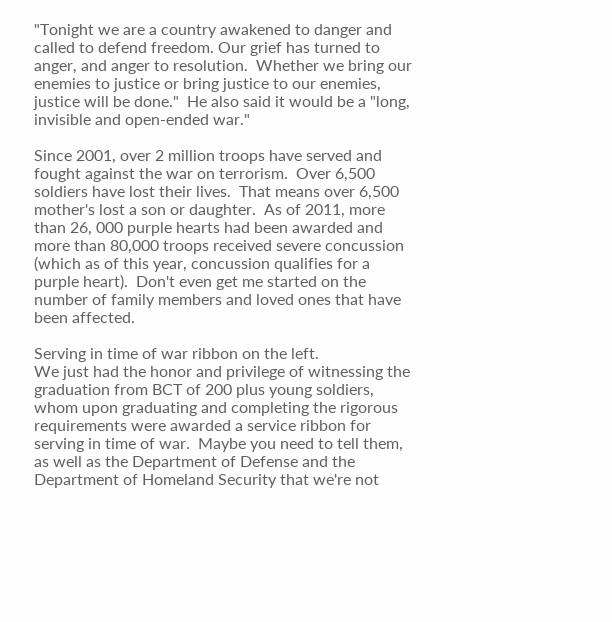"Tonight we are a country awakened to danger and called to defend freedom. Our grief has turned to anger, and anger to resolution.  Whether we bring our enemies to justice or bring justice to our enemies, justice will be done."  He also said it would be a "long, invisible and open-ended war."

Since 2001, over 2 million troops have served and fought against the war on terrorism.  Over 6,500 soldiers have lost their lives.  That means over 6,500 mother's lost a son or daughter.  As of 2011, more than 26, 000 purple hearts had been awarded and more than 80,000 troops received severe concussion (which as of this year, concussion qualifies for a purple heart).  Don't even get me started on the number of family members and loved ones that have been affected.

Serving in time of war ribbon on the left.
We just had the honor and privilege of witnessing the graduation from BCT of 200 plus young soldiers, whom upon graduating and completing the rigorous requirements were awarded a service ribbon for serving in time of war.  Maybe you need to tell them, as well as the Department of Defense and the Department of Homeland Security that we're not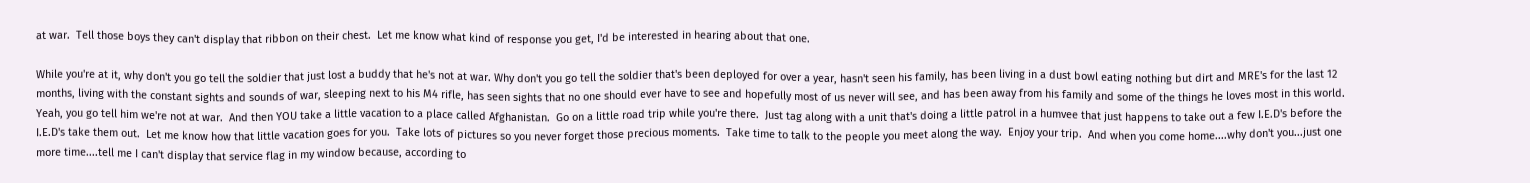at war.  Tell those boys they can't display that ribbon on their chest.  Let me know what kind of response you get, I'd be interested in hearing about that one.

While you're at it, why don't you go tell the soldier that just lost a buddy that he's not at war. Why don't you go tell the soldier that's been deployed for over a year, hasn't seen his family, has been living in a dust bowl eating nothing but dirt and MRE's for the last 12 months, living with the constant sights and sounds of war, sleeping next to his M4 rifle, has seen sights that no one should ever have to see and hopefully most of us never will see, and has been away from his family and some of the things he loves most in this world.  Yeah, you go tell him we're not at war.  And then YOU take a little vacation to a place called Afghanistan.  Go on a little road trip while you're there.  Just tag along with a unit that's doing a little patrol in a humvee that just happens to take out a few I.E.D's before the I.E.D's take them out.  Let me know how that little vacation goes for you.  Take lots of pictures so you never forget those precious moments.  Take time to talk to the people you meet along the way.  Enjoy your trip.  And when you come home....why don't you...just one more time....tell me I can't display that service flag in my window because, according to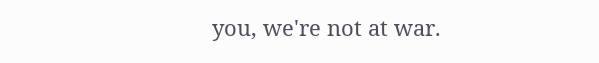you, we're not at war.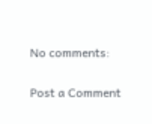No comments:

Post a Comment